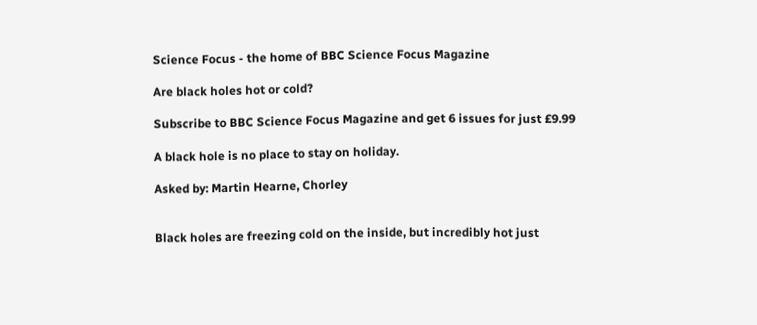Science Focus - the home of BBC Science Focus Magazine

Are black holes hot or cold?

Subscribe to BBC Science Focus Magazine and get 6 issues for just £9.99

A black hole is no place to stay on holiday.

Asked by: Martin Hearne, Chorley


Black holes are freezing cold on the inside, but incredibly hot just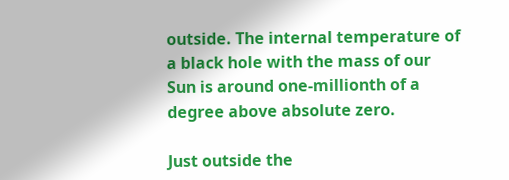outside. The internal temperature of a black hole with the mass of our Sun is around one-millionth of a degree above absolute zero.

Just outside the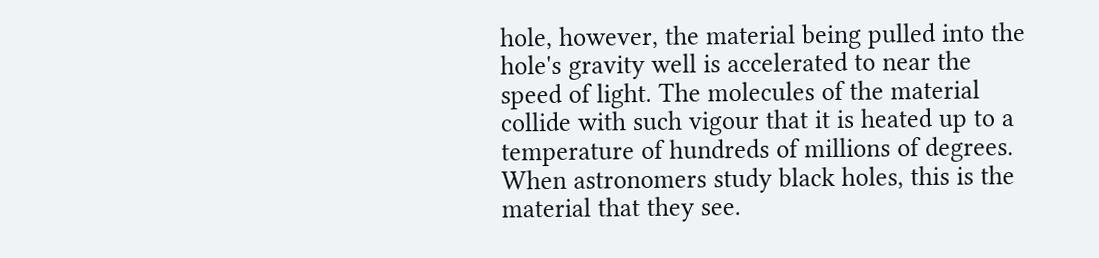hole, however, the material being pulled into the hole's gravity well is accelerated to near the speed of light. The molecules of the material collide with such vigour that it is heated up to a temperature of hundreds of millions of degrees. When astronomers study black holes, this is the material that they see.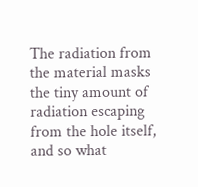The radiation from the material masks the tiny amount of radiation escaping from the hole itself, and so what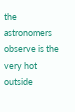the astronomers observe is the very hot outside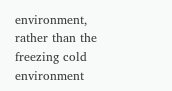environment, rather than the freezing cold environment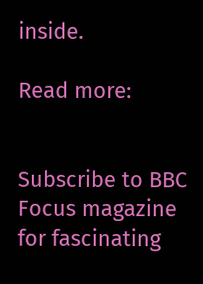inside.

Read more:


Subscribe to BBC Focus magazine for fascinating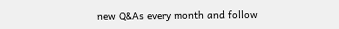new Q&As every month and follow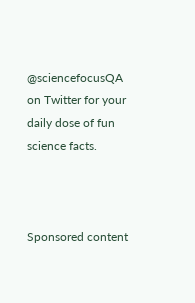@sciencefocusQA on Twitter for your daily dose of fun science facts.



Sponsored content